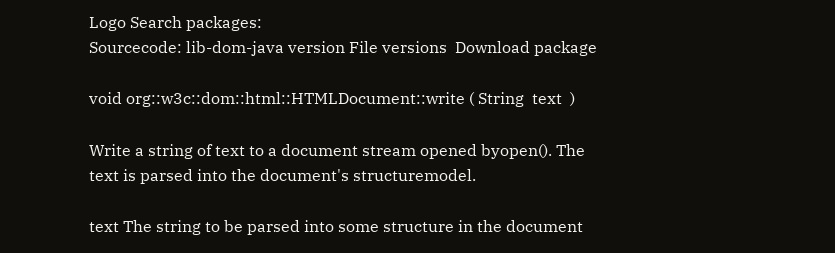Logo Search packages:
Sourcecode: lib-dom-java version File versions  Download package

void org::w3c::dom::html::HTMLDocument::write ( String  text  )

Write a string of text to a document stream opened byopen(). The text is parsed into the document's structuremodel.

text The string to be parsed into some structure in the document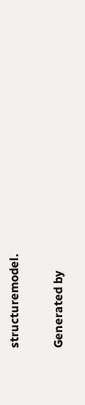structuremodel.

Generated by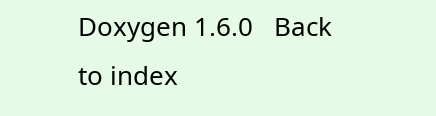Doxygen 1.6.0   Back to index